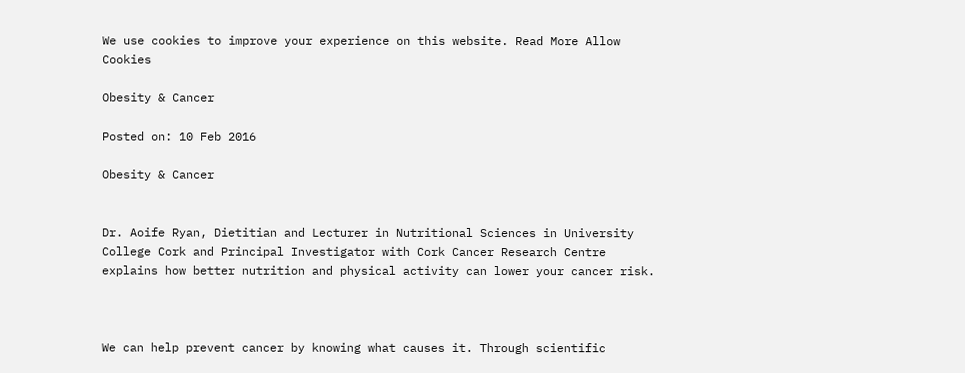We use cookies to improve your experience on this website. Read More Allow Cookies

Obesity & Cancer

Posted on: 10 Feb 2016

Obesity & Cancer


Dr. Aoife Ryan, Dietitian and Lecturer in Nutritional Sciences in University College Cork and Principal Investigator with Cork Cancer Research Centre explains how better nutrition and physical activity can lower your cancer risk.



We can help prevent cancer by knowing what causes it. Through scientific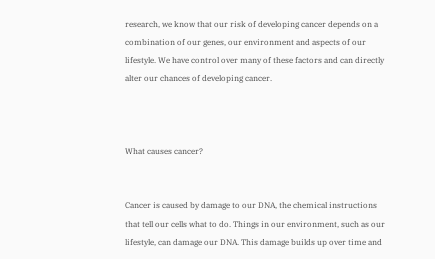research, we know that our risk of developing cancer depends on a combination of our genes, our environment and aspects of our lifestyle. We have control over many of these factors and can directly alter our chances of developing cancer.



What causes cancer?


Cancer is caused by damage to our DNA, the chemical instructions that tell our cells what to do. Things in our environment, such as our lifestyle, can damage our DNA. This damage builds up over time and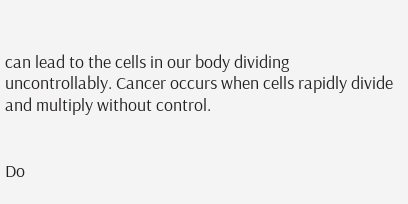can lead to the cells in our body dividing uncontrollably. Cancer occurs when cells rapidly divide and multiply without control.


Do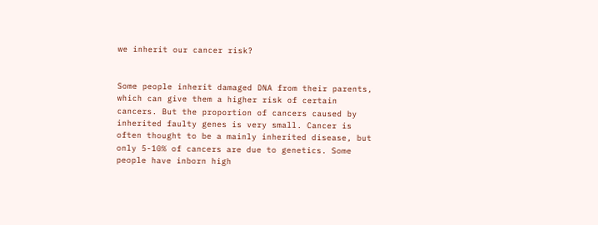we inherit our cancer risk?


Some people inherit damaged DNA from their parents, which can give them a higher risk of certain cancers. But the proportion of cancers caused by inherited faulty genes is very small. Cancer is often thought to be a mainly inherited disease, but only 5-10% of cancers are due to genetics. Some people have inborn high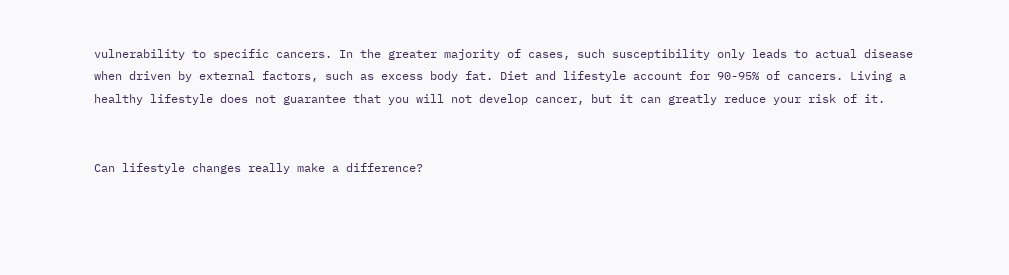vulnerability to specific cancers. In the greater majority of cases, such susceptibility only leads to actual disease when driven by external factors, such as excess body fat. Diet and lifestyle account for 90-95% of cancers. Living a healthy lifestyle does not guarantee that you will not develop cancer, but it can greatly reduce your risk of it.


Can lifestyle changes really make a difference?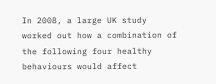In 2008, a large UK study worked out how a combination of the following four healthy behaviours would affect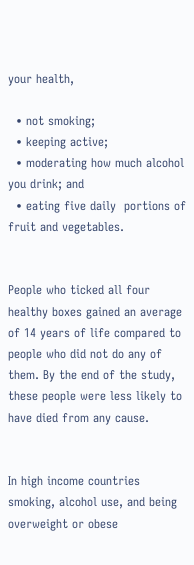your health,

  • not smoking;
  • keeping active;
  • moderating how much alcohol you drink; and
  • eating five daily  portions of fruit and vegetables.


People who ticked all four healthy boxes gained an average of 14 years of life compared to people who did not do any of them. By the end of the study, these people were less likely to have died from any cause.


In high income countries smoking, alcohol use, and being overweight or obese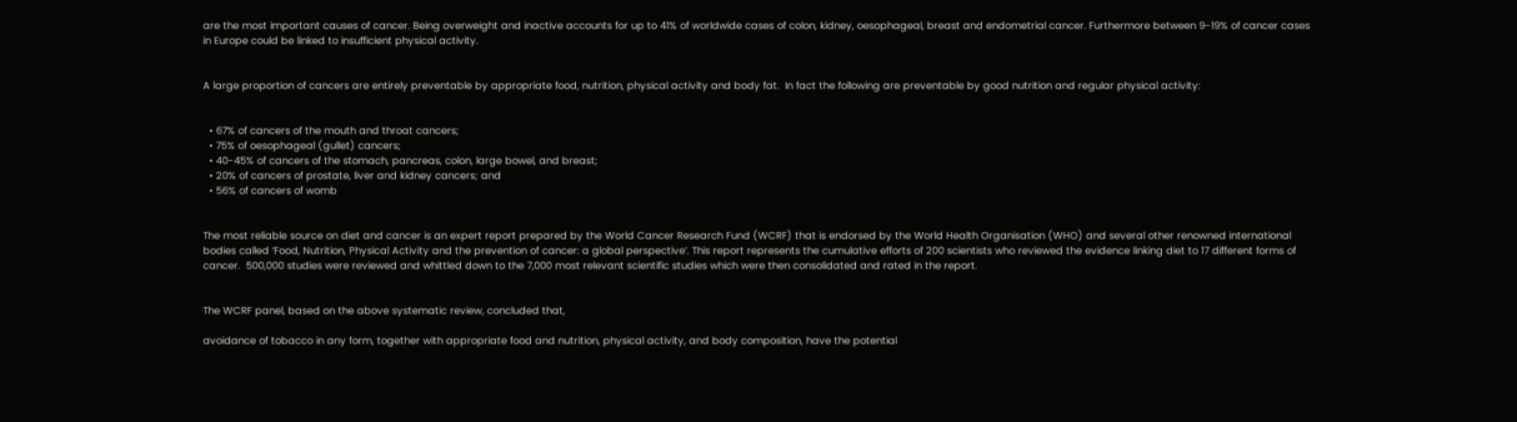are the most important causes of cancer. Being overweight and inactive accounts for up to 41% of worldwide cases of colon, kidney, oesophageal, breast and endometrial cancer. Furthermore between 9-19% of cancer cases in Europe could be linked to insufficient physical activity.


A large proportion of cancers are entirely preventable by appropriate food, nutrition, physical activity and body fat.  In fact the following are preventable by good nutrition and regular physical activity:


  • 67% of cancers of the mouth and throat cancers;
  • 75% of oesophageal (gullet) cancers;
  • 40-45% of cancers of the stomach, pancreas, colon, large bowel, and breast;
  • 20% of cancers of prostate, liver and kidney cancers; and
  • 56% of cancers of womb


The most reliable source on diet and cancer is an expert report prepared by the World Cancer Research Fund (WCRF) that is endorsed by the World Health Organisation (WHO) and several other renowned international bodies called ‘Food, Nutrition, Physical Activity and the prevention of cancer: a global perspective’. This report represents the cumulative efforts of 200 scientists who reviewed the evidence linking diet to 17 different forms of cancer.  500,000 studies were reviewed and whittled down to the 7,000 most relevant scientific studies which were then consolidated and rated in the report.


The WCRF panel, based on the above systematic review, concluded that,

avoidance of tobacco in any form, together with appropriate food and nutrition, physical activity, and body composition, have the potential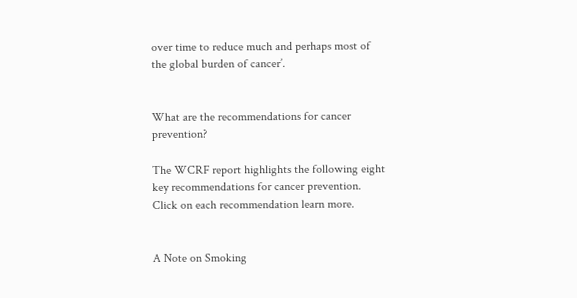over time to reduce much and perhaps most of the global burden of cancer’.


What are the recommendations for cancer prevention?

The WCRF report highlights the following eight key recommendations for cancer prevention. Click on each recommendation learn more.


A Note on Smoking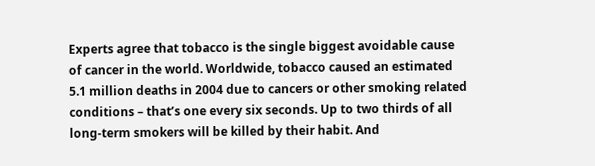Experts agree that tobacco is the single biggest avoidable cause of cancer in the world. Worldwide, tobacco caused an estimated 5.1 million deaths in 2004 due to cancers or other smoking related conditions – that’s one every six seconds. Up to two thirds of all long-term smokers will be killed by their habit. And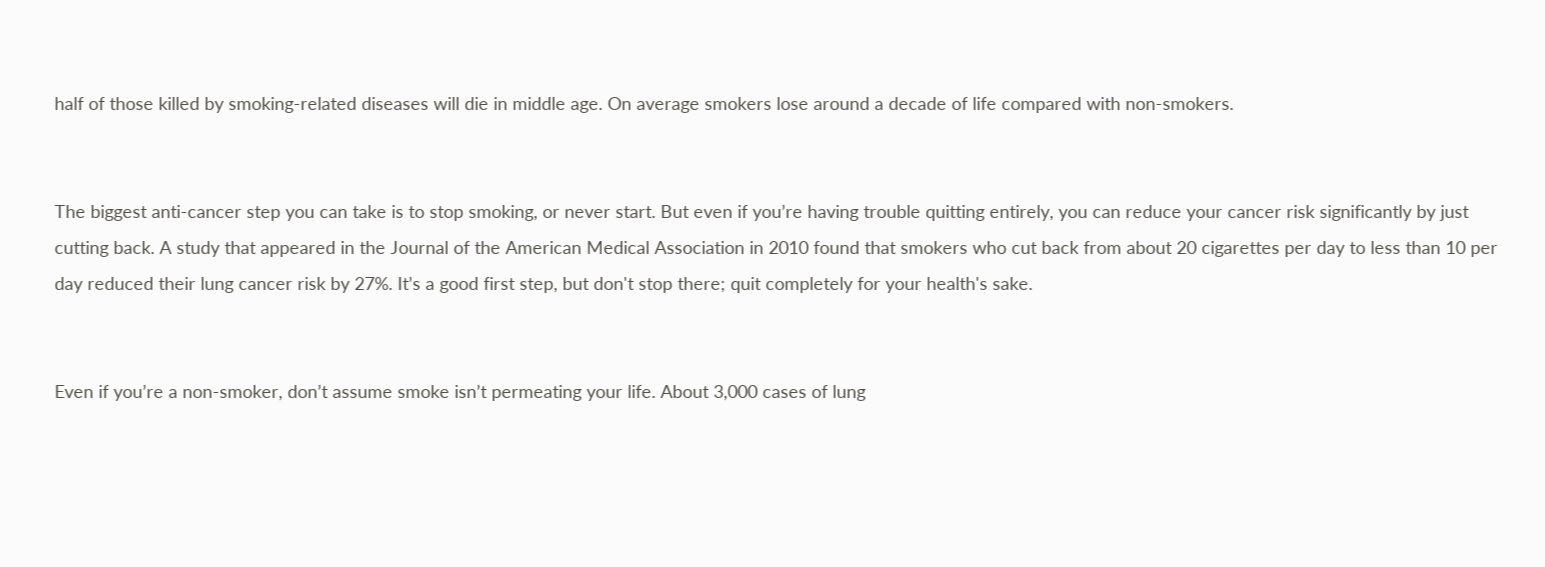half of those killed by smoking-related diseases will die in middle age. On average smokers lose around a decade of life compared with non-smokers.


The biggest anti-cancer step you can take is to stop smoking, or never start. But even if you’re having trouble quitting entirely, you can reduce your cancer risk significantly by just cutting back. A study that appeared in the Journal of the American Medical Association in 2010 found that smokers who cut back from about 20 cigarettes per day to less than 10 per day reduced their lung cancer risk by 27%. It’s a good first step, but don't stop there; quit completely for your health's sake.


Even if you’re a non-smoker, don’t assume smoke isn’t permeating your life. About 3,000 cases of lung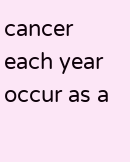cancer each year occur as a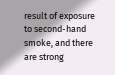result of exposure to second-hand smoke, and there are strong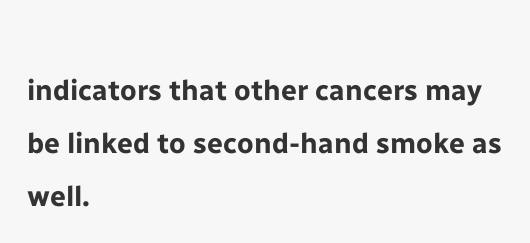indicators that other cancers may be linked to second-hand smoke as well.